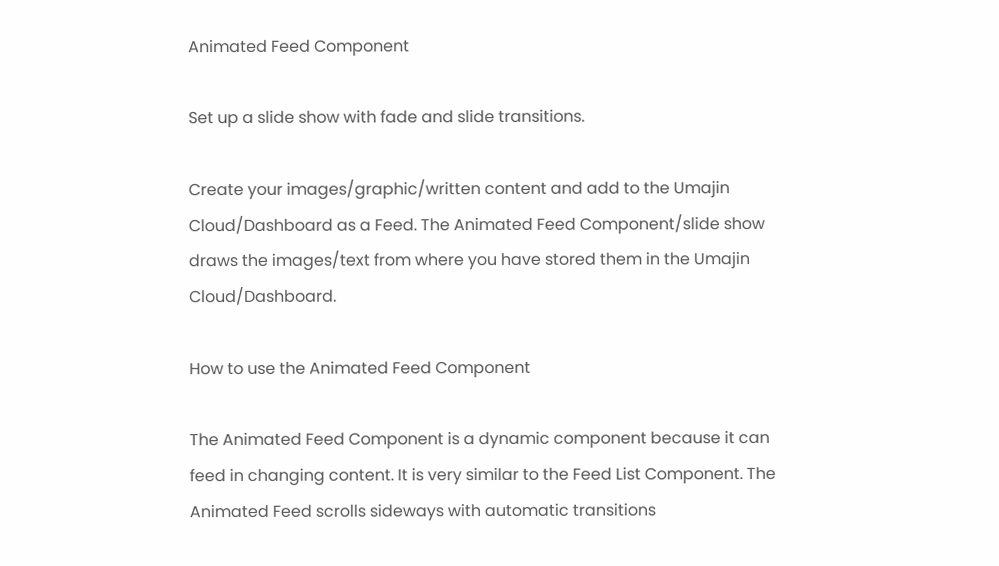Animated Feed Component

Set up a slide show with fade and slide transitions.

Create your images/graphic/written content and add to the Umajin Cloud/Dashboard as a Feed. The Animated Feed Component/slide show draws the images/text from where you have stored them in the Umajin Cloud/Dashboard.

How to use the Animated Feed Component

The Animated Feed Component is a dynamic component because it can feed in changing content. It is very similar to the Feed List Component. The Animated Feed scrolls sideways with automatic transitions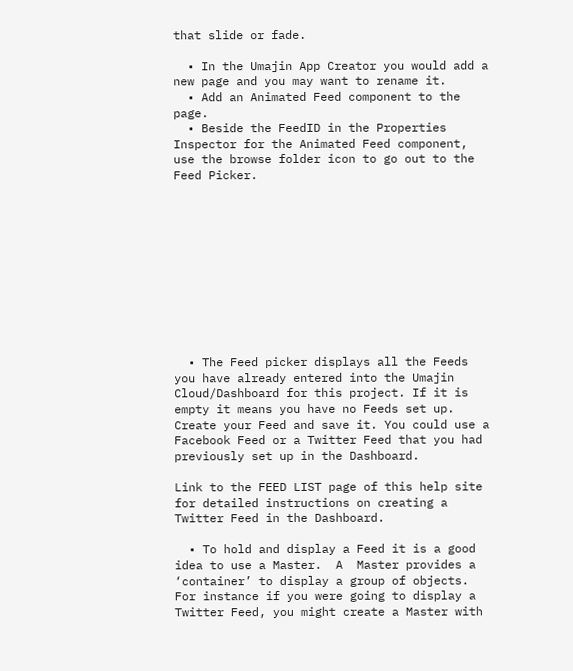that slide or fade.

  • In the Umajin App Creator you would add a new page and you may want to rename it.
  • Add an Animated Feed component to the page.
  • Beside the FeedID in the Properties Inspector for the Animated Feed component, use the browse folder icon to go out to the Feed Picker.











  • The Feed picker displays all the Feeds you have already entered into the Umajin Cloud/Dashboard for this project. If it is empty it means you have no Feeds set up. Create your Feed and save it. You could use a Facebook Feed or a Twitter Feed that you had previously set up in the Dashboard.

Link to the FEED LIST page of this help site for detailed instructions on creating a Twitter Feed in the Dashboard.

  • To hold and display a Feed it is a good idea to use a Master.  A  Master provides a ‘container’ to display a group of objects. For instance if you were going to display a Twitter Feed, you might create a Master with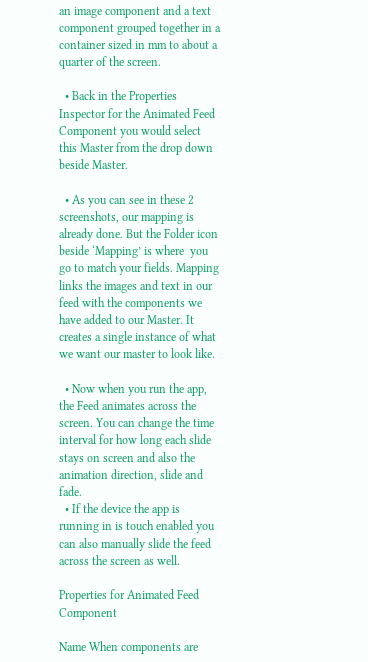an image component and a text component grouped together in a container sized in mm to about a quarter of the screen.

  • Back in the Properties Inspector for the Animated Feed Component you would select this Master from the drop down beside Master.

  • As you can see in these 2 screenshots, our mapping is already done. But the Folder icon beside ‘Mapping’ is where  you go to match your fields. Mapping links the images and text in our feed with the components we have added to our Master. It creates a single instance of what we want our master to look like.

  • Now when you run the app, the Feed animates across the screen. You can change the time interval for how long each slide stays on screen and also the animation direction, slide and fade.
  • If the device the app is running in is touch enabled you can also manually slide the feed across the screen as well.

Properties for Animated Feed Component

Name When components are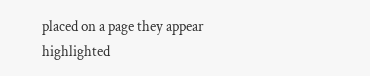placed on a page they appear highlighted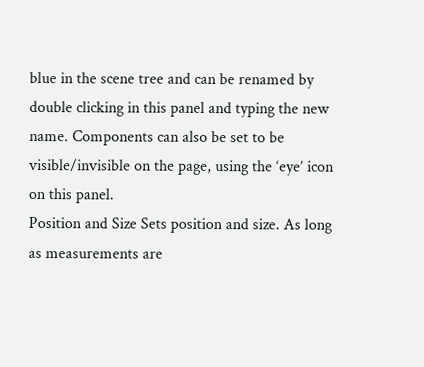blue in the scene tree and can be renamed by double clicking in this panel and typing the new name. Components can also be set to be visible/invisible on the page, using the ‘eye’ icon on this panel.
Position and Size Sets position and size. As long as measurements are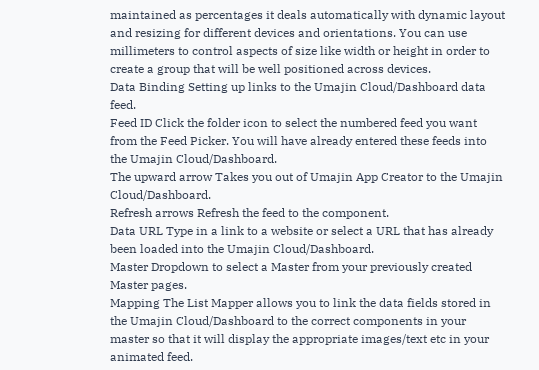maintained as percentages it deals automatically with dynamic layout and resizing for different devices and orientations. You can use millimeters to control aspects of size like width or height in order to create a group that will be well positioned across devices.
Data Binding Setting up links to the Umajin Cloud/Dashboard data feed.
Feed ID Click the folder icon to select the numbered feed you want from the Feed Picker. You will have already entered these feeds into the Umajin Cloud/Dashboard.
The upward arrow Takes you out of Umajin App Creator to the Umajin Cloud/Dashboard.
Refresh arrows Refresh the feed to the component.
Data URL Type in a link to a website or select a URL that has already been loaded into the Umajin Cloud/Dashboard.
Master Dropdown to select a Master from your previously created Master pages.
Mapping The List Mapper allows you to link the data fields stored in the Umajin Cloud/Dashboard to the correct components in your master so that it will display the appropriate images/text etc in your animated feed.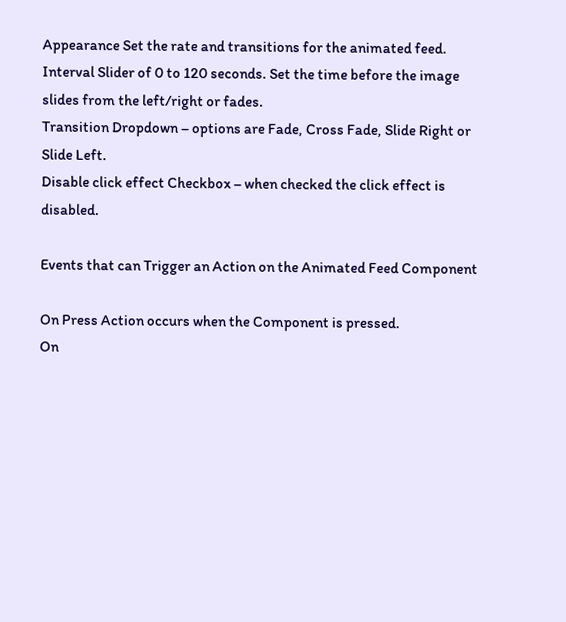Appearance Set the rate and transitions for the animated feed.
Interval Slider of 0 to 120 seconds. Set the time before the image slides from the left/right or fades.
Transition Dropdown – options are Fade, Cross Fade, Slide Right or Slide Left.
Disable click effect Checkbox – when checked the click effect is disabled.

Events that can Trigger an Action on the Animated Feed Component

On Press Action occurs when the Component is pressed.
On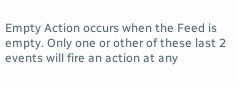Empty Action occurs when the Feed is empty. Only one or other of these last 2 events will fire an action at any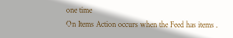one time
On Items Action occurs when the Feed has items .